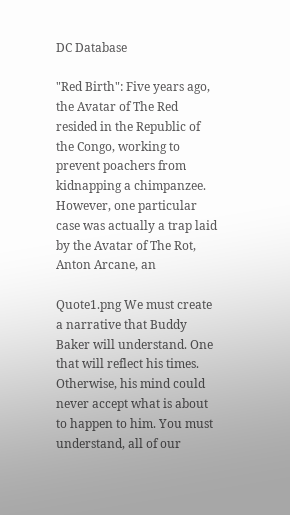DC Database

"Red Birth": Five years ago, the Avatar of The Red resided in the Republic of the Congo, working to prevent poachers from kidnapping a chimpanzee. However, one particular case was actually a trap laid by the Avatar of The Rot, Anton Arcane, an

Quote1.png We must create a narrative that Buddy Baker will understand. One that will reflect his times. Otherwise, his mind could never accept what is about to happen to him. You must understand, all of our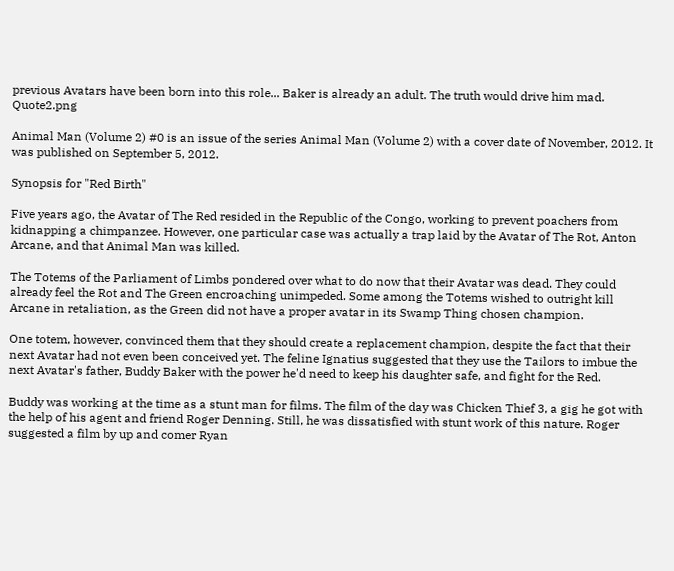previous Avatars have been born into this role... Baker is already an adult. The truth would drive him mad. Quote2.png

Animal Man (Volume 2) #0 is an issue of the series Animal Man (Volume 2) with a cover date of November, 2012. It was published on September 5, 2012.

Synopsis for "Red Birth"

Five years ago, the Avatar of The Red resided in the Republic of the Congo, working to prevent poachers from kidnapping a chimpanzee. However, one particular case was actually a trap laid by the Avatar of The Rot, Anton Arcane, and that Animal Man was killed.

The Totems of the Parliament of Limbs pondered over what to do now that their Avatar was dead. They could already feel the Rot and The Green encroaching unimpeded. Some among the Totems wished to outright kill Arcane in retaliation, as the Green did not have a proper avatar in its Swamp Thing chosen champion.

One totem, however, convinced them that they should create a replacement champion, despite the fact that their next Avatar had not even been conceived yet. The feline Ignatius suggested that they use the Tailors to imbue the next Avatar's father, Buddy Baker with the power he'd need to keep his daughter safe, and fight for the Red.

Buddy was working at the time as a stunt man for films. The film of the day was Chicken Thief 3, a gig he got with the help of his agent and friend Roger Denning. Still, he was dissatisfied with stunt work of this nature. Roger suggested a film by up and comer Ryan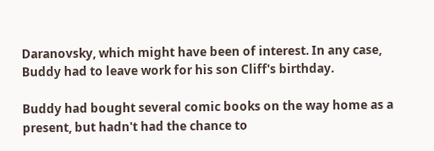Daranovsky, which might have been of interest. In any case, Buddy had to leave work for his son Cliff's birthday.

Buddy had bought several comic books on the way home as a present, but hadn't had the chance to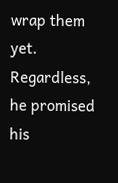wrap them yet. Regardless, he promised his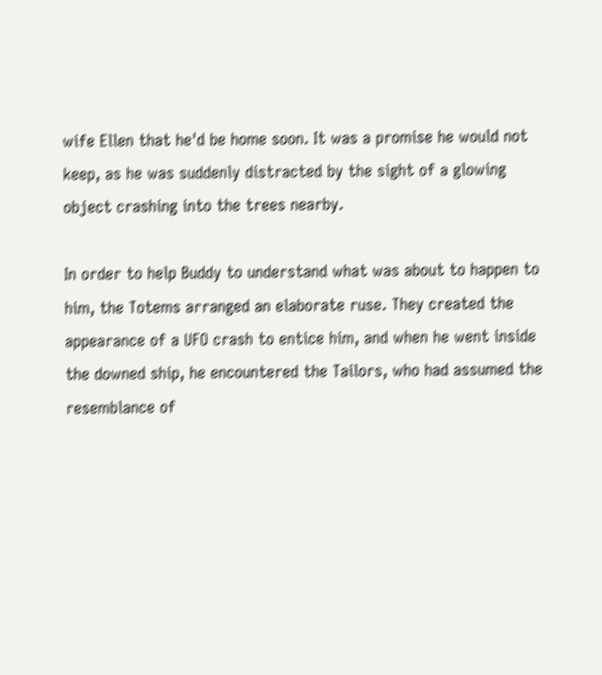wife Ellen that he'd be home soon. It was a promise he would not keep, as he was suddenly distracted by the sight of a glowing object crashing into the trees nearby.

In order to help Buddy to understand what was about to happen to him, the Totems arranged an elaborate ruse. They created the appearance of a UFO crash to entice him, and when he went inside the downed ship, he encountered the Tailors, who had assumed the resemblance of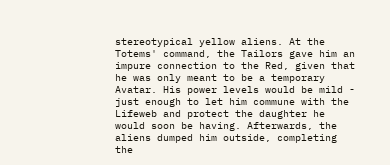stereotypical yellow aliens. At the Totems' command, the Tailors gave him an impure connection to the Red, given that he was only meant to be a temporary Avatar. His power levels would be mild - just enough to let him commune with the Lifeweb and protect the daughter he would soon be having. Afterwards, the aliens dumped him outside, completing the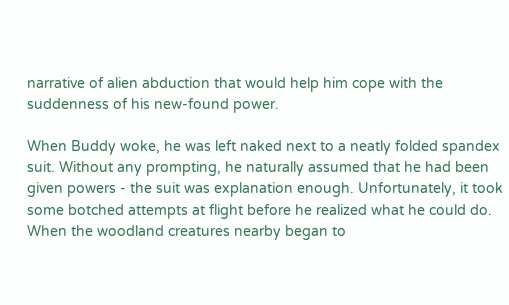narrative of alien abduction that would help him cope with the suddenness of his new-found power.

When Buddy woke, he was left naked next to a neatly folded spandex suit. Without any prompting, he naturally assumed that he had been given powers - the suit was explanation enough. Unfortunately, it took some botched attempts at flight before he realized what he could do. When the woodland creatures nearby began to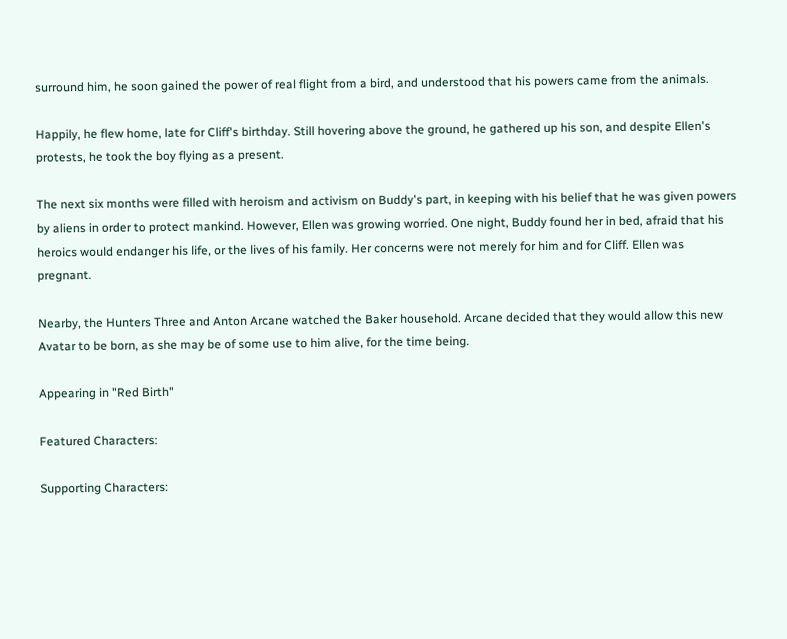surround him, he soon gained the power of real flight from a bird, and understood that his powers came from the animals.

Happily, he flew home, late for Cliff's birthday. Still hovering above the ground, he gathered up his son, and despite Ellen's protests, he took the boy flying as a present.

The next six months were filled with heroism and activism on Buddy's part, in keeping with his belief that he was given powers by aliens in order to protect mankind. However, Ellen was growing worried. One night, Buddy found her in bed, afraid that his heroics would endanger his life, or the lives of his family. Her concerns were not merely for him and for Cliff. Ellen was pregnant.

Nearby, the Hunters Three and Anton Arcane watched the Baker household. Arcane decided that they would allow this new Avatar to be born, as she may be of some use to him alive, for the time being.

Appearing in "Red Birth"

Featured Characters:

Supporting Characters: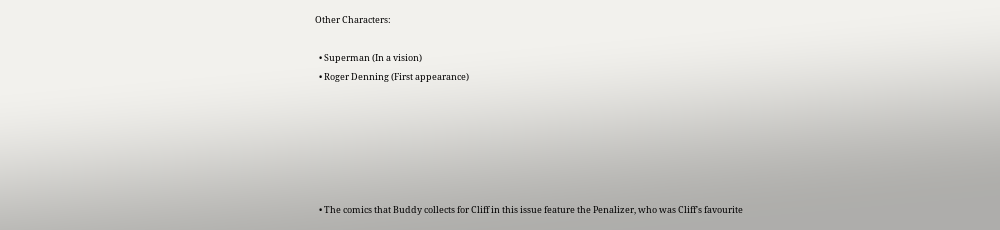Other Characters:

  • Superman (In a vision)
  • Roger Denning (First appearance)






  • The comics that Buddy collects for Cliff in this issue feature the Penalizer, who was Cliff's favourite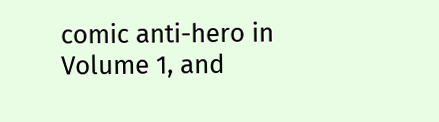comic anti-hero in Volume 1, and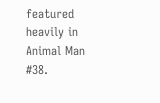featured heavily in Animal Man #38.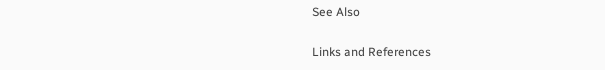See Also

Links and References